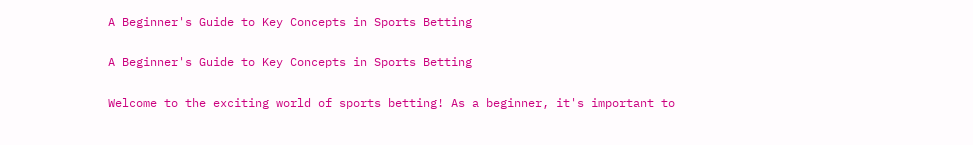A Beginner's Guide to Key Concepts in Sports Betting

A Beginner's Guide to Key Concepts in Sports Betting

Welcome to the exciting world of sports betting! As a beginner, it's important to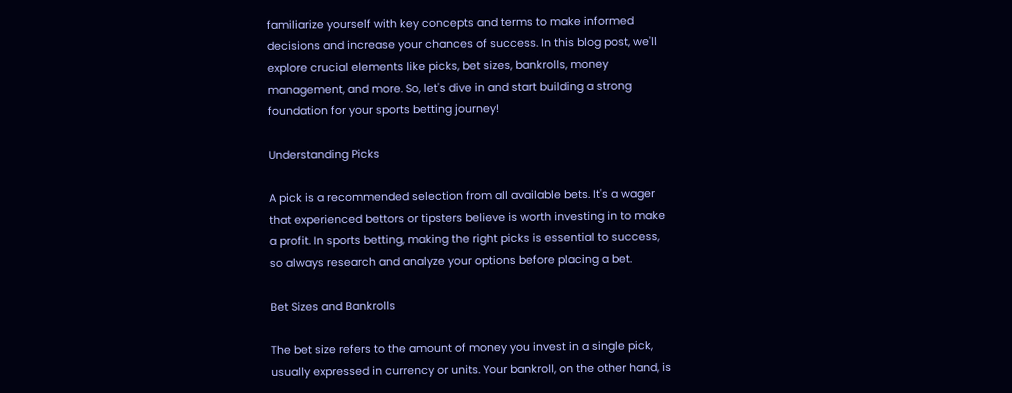familiarize yourself with key concepts and terms to make informed decisions and increase your chances of success. In this blog post, we'll explore crucial elements like picks, bet sizes, bankrolls, money management, and more. So, let's dive in and start building a strong foundation for your sports betting journey!

Understanding Picks

A pick is a recommended selection from all available bets. It's a wager that experienced bettors or tipsters believe is worth investing in to make a profit. In sports betting, making the right picks is essential to success, so always research and analyze your options before placing a bet.

Bet Sizes and Bankrolls

The bet size refers to the amount of money you invest in a single pick, usually expressed in currency or units. Your bankroll, on the other hand, is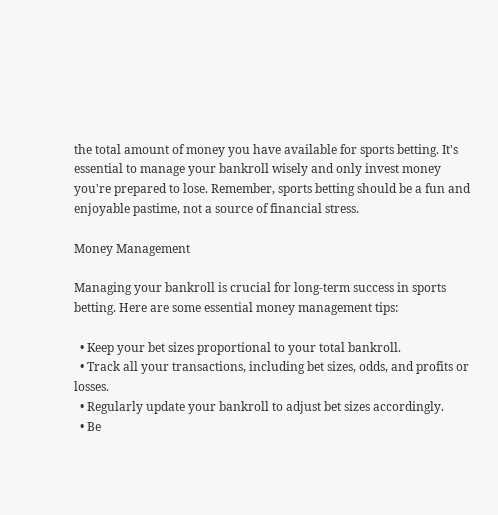the total amount of money you have available for sports betting. It's essential to manage your bankroll wisely and only invest money you're prepared to lose. Remember, sports betting should be a fun and enjoyable pastime, not a source of financial stress.

Money Management

Managing your bankroll is crucial for long-term success in sports betting. Here are some essential money management tips:

  • Keep your bet sizes proportional to your total bankroll.
  • Track all your transactions, including bet sizes, odds, and profits or losses.
  • Regularly update your bankroll to adjust bet sizes accordingly.
  • Be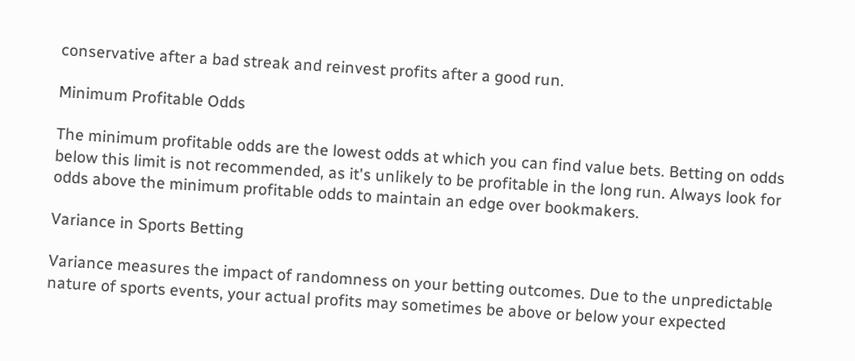conservative after a bad streak and reinvest profits after a good run.

Minimum Profitable Odds

The minimum profitable odds are the lowest odds at which you can find value bets. Betting on odds below this limit is not recommended, as it's unlikely to be profitable in the long run. Always look for odds above the minimum profitable odds to maintain an edge over bookmakers.

Variance in Sports Betting

Variance measures the impact of randomness on your betting outcomes. Due to the unpredictable nature of sports events, your actual profits may sometimes be above or below your expected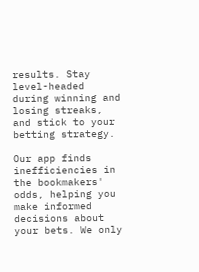results. Stay level-headed during winning and losing streaks, and stick to your betting strategy.

Our app finds inefficiencies in the bookmakers' odds, helping you make informed decisions about your bets. We only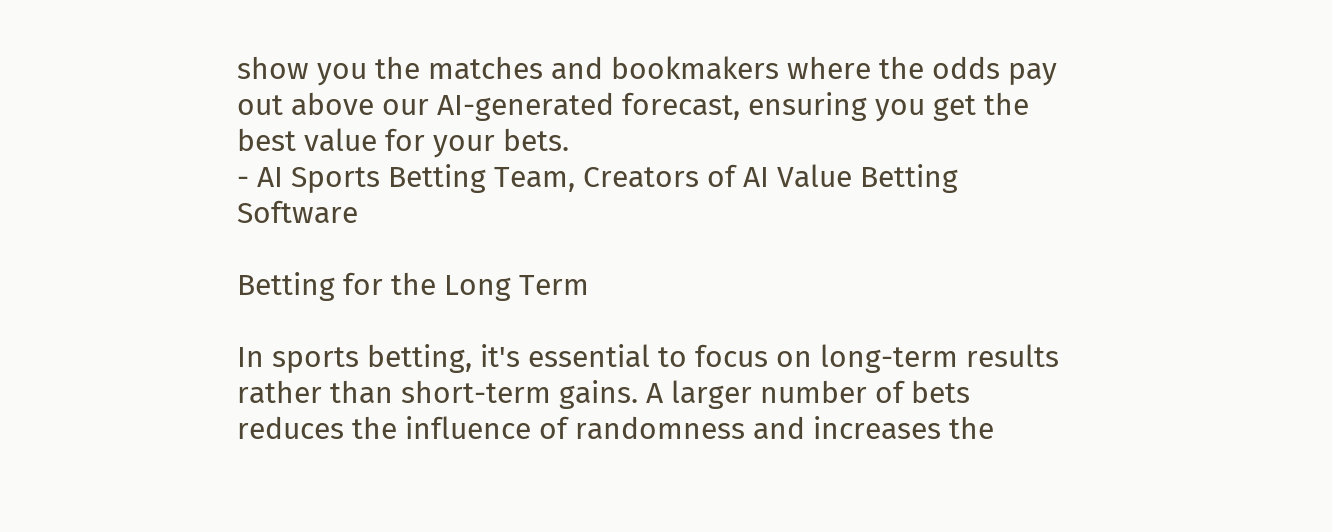show you the matches and bookmakers where the odds pay out above our AI-generated forecast, ensuring you get the best value for your bets.
- AI Sports Betting Team, Creators of AI Value Betting Software

Betting for the Long Term

In sports betting, it's essential to focus on long-term results rather than short-term gains. A larger number of bets reduces the influence of randomness and increases the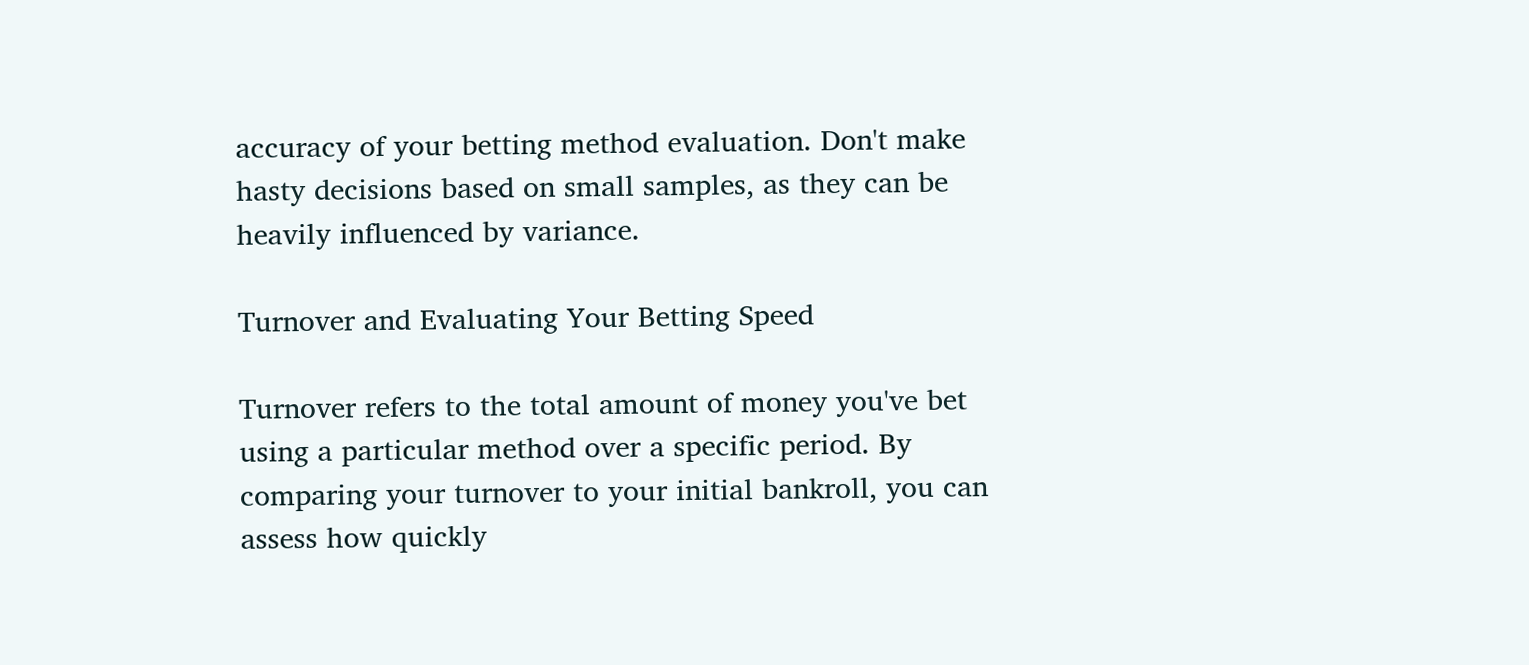accuracy of your betting method evaluation. Don't make hasty decisions based on small samples, as they can be heavily influenced by variance.

Turnover and Evaluating Your Betting Speed

Turnover refers to the total amount of money you've bet using a particular method over a specific period. By comparing your turnover to your initial bankroll, you can assess how quickly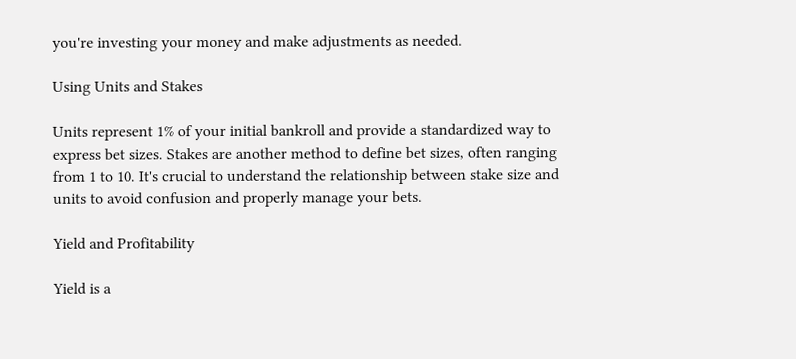you're investing your money and make adjustments as needed.

Using Units and Stakes

Units represent 1% of your initial bankroll and provide a standardized way to express bet sizes. Stakes are another method to define bet sizes, often ranging from 1 to 10. It's crucial to understand the relationship between stake size and units to avoid confusion and properly manage your bets.

Yield and Profitability

Yield is a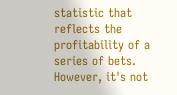statistic that reflects the profitability of a series of bets. However, it's not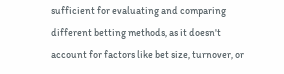sufficient for evaluating and comparing different betting methods, as it doesn't account for factors like bet size, turnover, or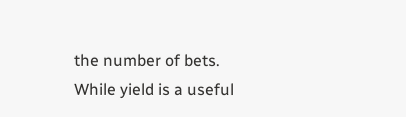the number of bets. While yield is a useful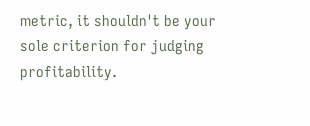metric, it shouldn't be your sole criterion for judging profitability.